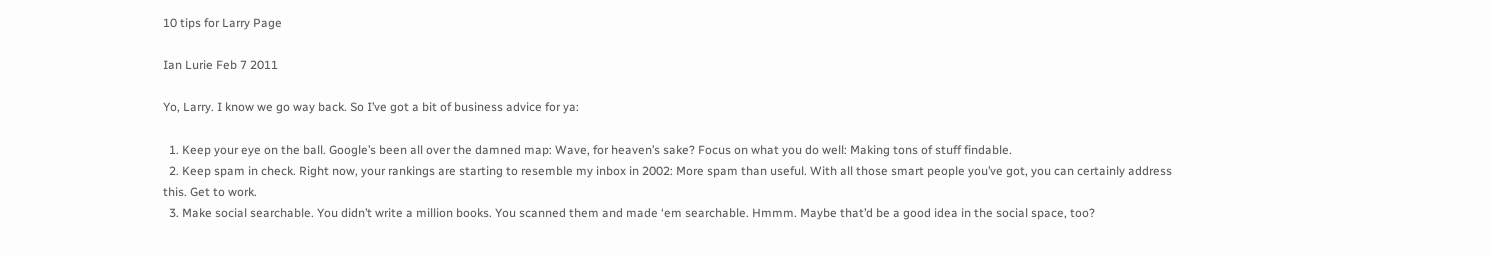10 tips for Larry Page

Ian Lurie Feb 7 2011

Yo, Larry. I know we go way back. So I’ve got a bit of business advice for ya:

  1. Keep your eye on the ball. Google’s been all over the damned map: Wave, for heaven’s sake? Focus on what you do well: Making tons of stuff findable.
  2. Keep spam in check. Right now, your rankings are starting to resemble my inbox in 2002: More spam than useful. With all those smart people you’ve got, you can certainly address this. Get to work.
  3. Make social searchable. You didn’t write a million books. You scanned them and made ‘em searchable. Hmmm. Maybe that’d be a good idea in the social space, too?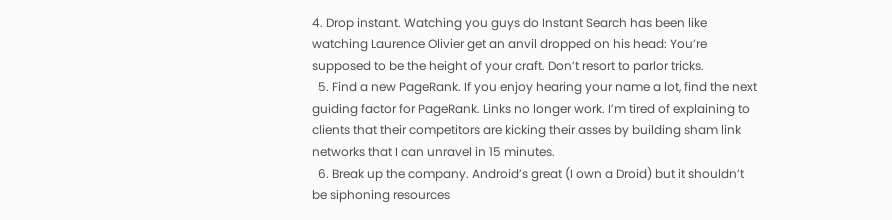4. Drop instant. Watching you guys do Instant Search has been like watching Laurence Olivier get an anvil dropped on his head: You’re supposed to be the height of your craft. Don’t resort to parlor tricks.
  5. Find a new PageRank. If you enjoy hearing your name a lot, find the next guiding factor for PageRank. Links no longer work. I’m tired of explaining to clients that their competitors are kicking their asses by building sham link networks that I can unravel in 15 minutes.
  6. Break up the company. Android’s great (I own a Droid) but it shouldn’t be siphoning resources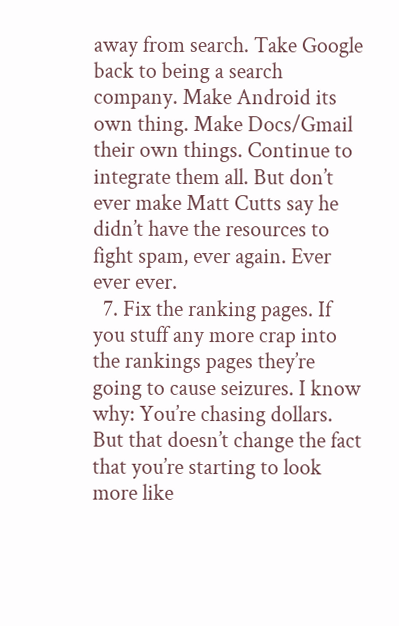away from search. Take Google back to being a search company. Make Android its own thing. Make Docs/Gmail their own things. Continue to integrate them all. But don’t ever make Matt Cutts say he didn’t have the resources to fight spam, ever again. Ever ever ever.
  7. Fix the ranking pages. If you stuff any more crap into the rankings pages they’re going to cause seizures. I know why: You’re chasing dollars. But that doesn’t change the fact that you’re starting to look more like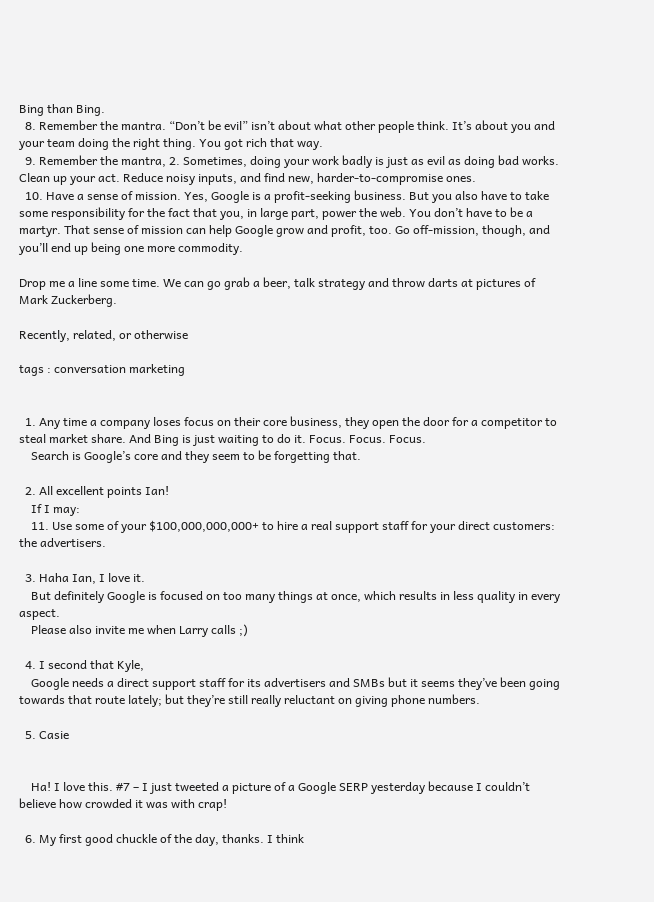Bing than Bing.
  8. Remember the mantra. “Don’t be evil” isn’t about what other people think. It’s about you and your team doing the right thing. You got rich that way.
  9. Remember the mantra, 2. Sometimes, doing your work badly is just as evil as doing bad works. Clean up your act. Reduce noisy inputs, and find new, harder-to-compromise ones.
  10. Have a sense of mission. Yes, Google is a profit-seeking business. But you also have to take some responsibility for the fact that you, in large part, power the web. You don’t have to be a martyr. That sense of mission can help Google grow and profit, too. Go off-mission, though, and you’ll end up being one more commodity.

Drop me a line some time. We can go grab a beer, talk strategy and throw darts at pictures of Mark Zuckerberg.

Recently, related, or otherwise

tags : conversation marketing


  1. Any time a company loses focus on their core business, they open the door for a competitor to steal market share. And Bing is just waiting to do it. Focus. Focus. Focus.
    Search is Google’s core and they seem to be forgetting that.

  2. All excellent points Ian!
    If I may:
    11. Use some of your $100,000,000,000+ to hire a real support staff for your direct customers: the advertisers.

  3. Haha Ian, I love it.
    But definitely Google is focused on too many things at once, which results in less quality in every aspect.
    Please also invite me when Larry calls ;)

  4. I second that Kyle,
    Google needs a direct support staff for its advertisers and SMBs but it seems they’ve been going towards that route lately; but they’re still really reluctant on giving phone numbers.

  5. Casie


    Ha! I love this. #7 – I just tweeted a picture of a Google SERP yesterday because I couldn’t believe how crowded it was with crap!

  6. My first good chuckle of the day, thanks. I think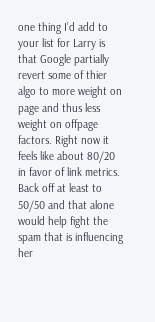one thing I’d add to your list for Larry is that Google partially revert some of thier algo to more weight on page and thus less weight on offpage factors. Right now it feels like about 80/20 in favor of link metrics. Back off at least to 50/50 and that alone would help fight the spam that is influencing her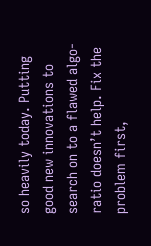so heavily today. Putting good new innovations to search on to a flawed algo-ratio doesn’t help. Fix the problem first,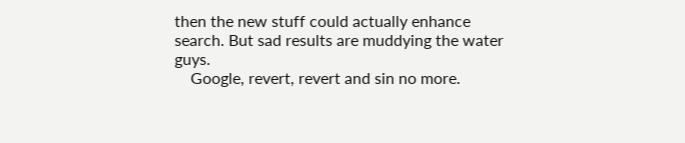then the new stuff could actually enhance search. But sad results are muddying the water guys.
    Google, revert, revert and sin no more.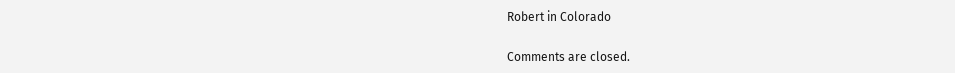Robert in Colorado

Comments are closed.